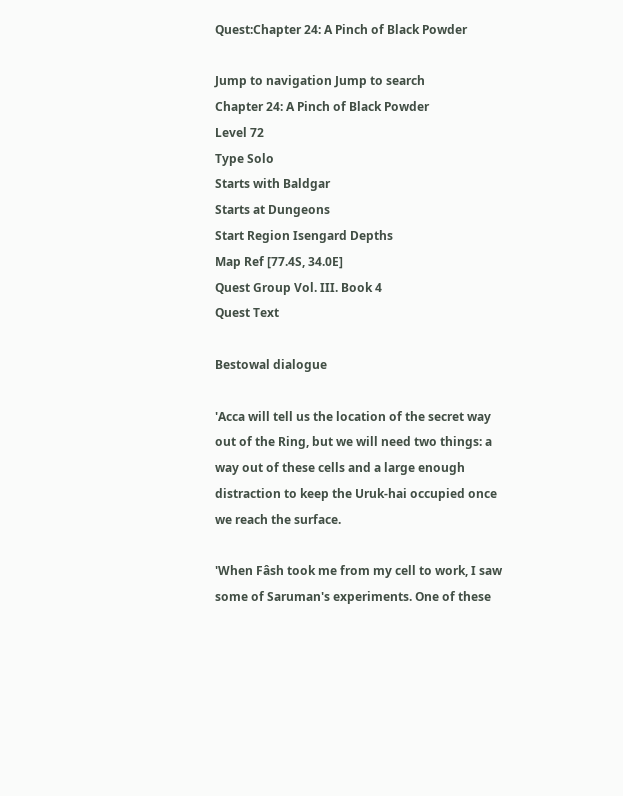Quest:Chapter 24: A Pinch of Black Powder

Jump to navigation Jump to search
Chapter 24: A Pinch of Black Powder
Level 72
Type Solo
Starts with Baldgar
Starts at Dungeons
Start Region Isengard Depths
Map Ref [77.4S, 34.0E]
Quest Group Vol. III. Book 4
Quest Text

Bestowal dialogue

'Acca will tell us the location of the secret way out of the Ring, but we will need two things: a way out of these cells and a large enough distraction to keep the Uruk-hai occupied once we reach the surface.

'When Fâsh took me from my cell to work, I saw some of Saruman's experiments. One of these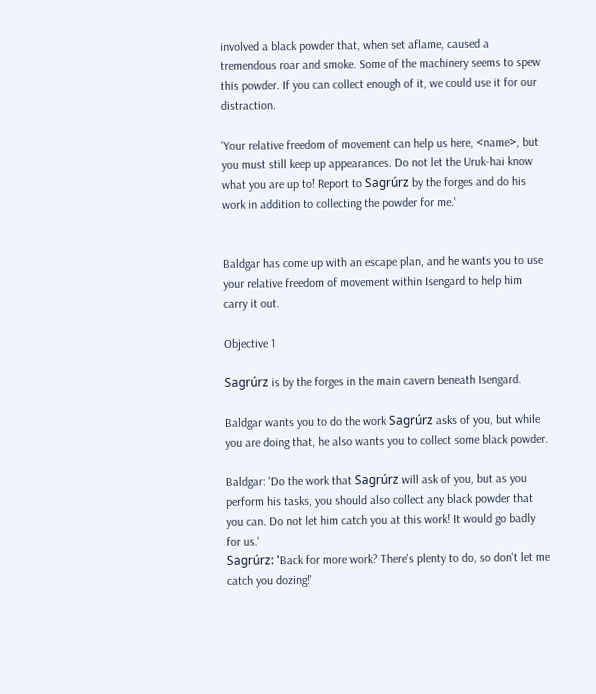involved a black powder that, when set aflame, caused a tremendous roar and smoke. Some of the machinery seems to spew this powder. If you can collect enough of it, we could use it for our distraction.

'Your relative freedom of movement can help us here, <name>, but you must still keep up appearances. Do not let the Uruk-hai know what you are up to! Report to Sagrúrz by the forges and do his work in addition to collecting the powder for me.'


Baldgar has come up with an escape plan, and he wants you to use your relative freedom of movement within Isengard to help him carry it out.

Objective 1

Sagrúrz is by the forges in the main cavern beneath Isengard.

Baldgar wants you to do the work Sagrúrz asks of you, but while you are doing that, he also wants you to collect some black powder.

Baldgar: 'Do the work that Sagrúrz will ask of you, but as you perform his tasks, you should also collect any black powder that you can. Do not let him catch you at this work! It would go badly for us.'
Sagrúrz: 'Back for more work? There's plenty to do, so don't let me catch you dozing!'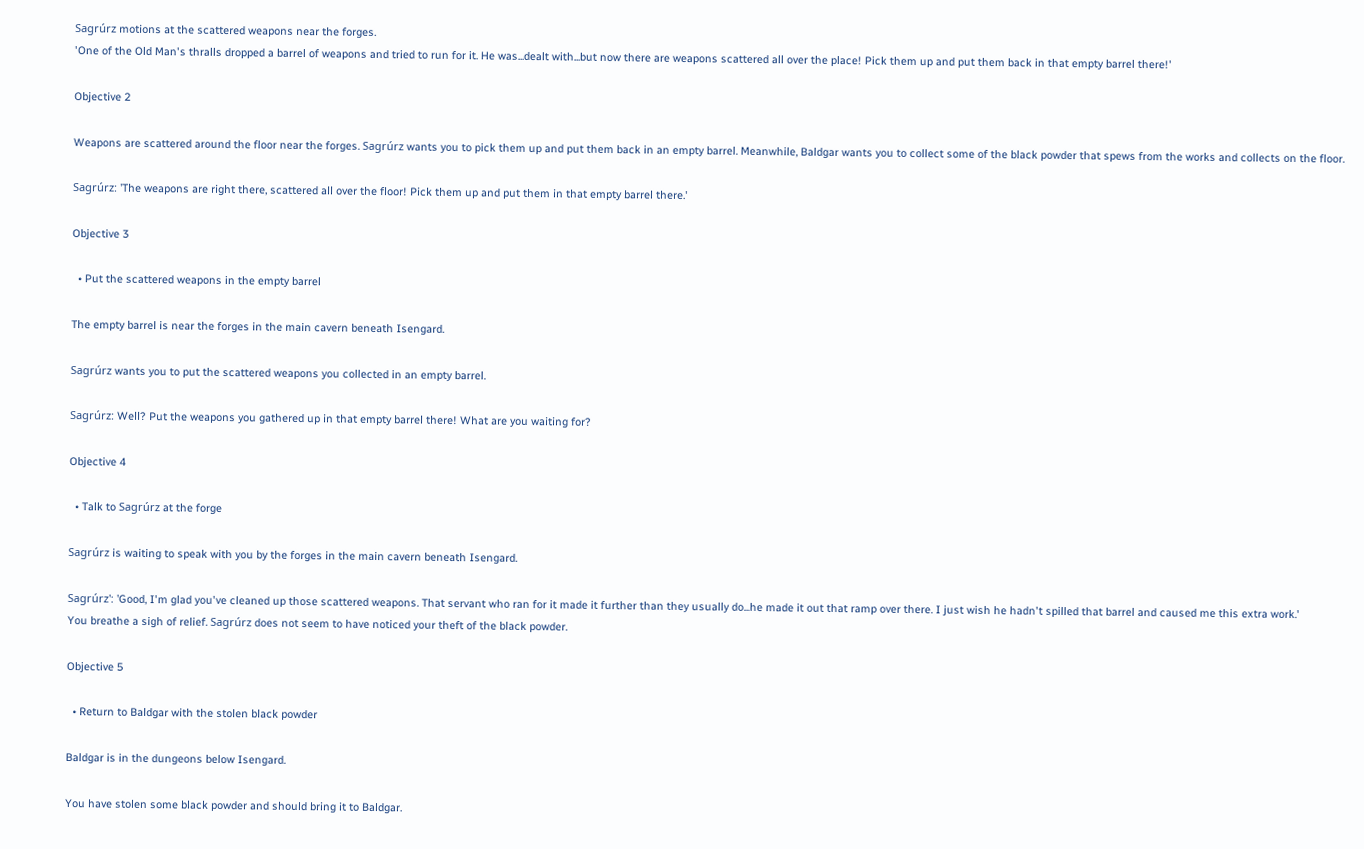Sagrúrz motions at the scattered weapons near the forges.
'One of the Old Man's thralls dropped a barrel of weapons and tried to run for it. He was...dealt with...but now there are weapons scattered all over the place! Pick them up and put them back in that empty barrel there!'

Objective 2

Weapons are scattered around the floor near the forges. Sagrúrz wants you to pick them up and put them back in an empty barrel. Meanwhile, Baldgar wants you to collect some of the black powder that spews from the works and collects on the floor.

Sagrúrz: 'The weapons are right there, scattered all over the floor! Pick them up and put them in that empty barrel there.'

Objective 3

  • Put the scattered weapons in the empty barrel

The empty barrel is near the forges in the main cavern beneath Isengard.

Sagrúrz wants you to put the scattered weapons you collected in an empty barrel.

Sagrúrz: Well? Put the weapons you gathered up in that empty barrel there! What are you waiting for?

Objective 4

  • Talk to Sagrúrz at the forge

Sagrúrz is waiting to speak with you by the forges in the main cavern beneath Isengard.

Sagrúrz': 'Good, I'm glad you've cleaned up those scattered weapons. That servant who ran for it made it further than they usually do...he made it out that ramp over there. I just wish he hadn't spilled that barrel and caused me this extra work.'
You breathe a sigh of relief. Sagrúrz does not seem to have noticed your theft of the black powder.

Objective 5

  • Return to Baldgar with the stolen black powder

Baldgar is in the dungeons below Isengard.

You have stolen some black powder and should bring it to Baldgar.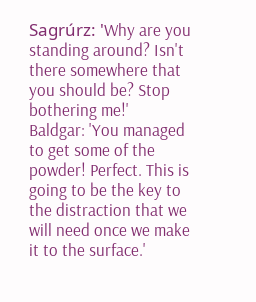Sagrúrz: 'Why are you standing around? Isn't there somewhere that you should be? Stop bothering me!'
Baldgar: 'You managed to get some of the powder! Perfect. This is going to be the key to the distraction that we will need once we make it to the surface.'